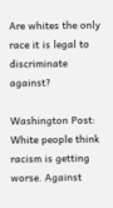Are whites the only race it is legal to discriminate against?

Washington Post:
White people think racism is getting worse. Against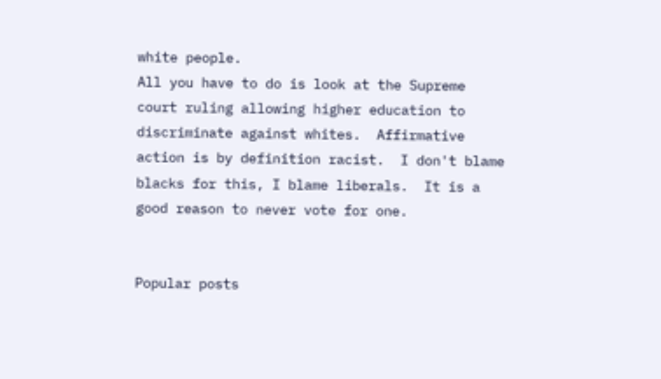white people.
All you have to do is look at the Supreme court ruling allowing higher education to discriminate against whites.  Affirmative action is by definition racist.  I don't blame blacks for this, I blame liberals.  It is a good reason to never vote for one.


Popular posts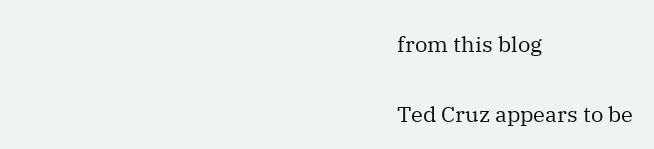from this blog

Ted Cruz appears to be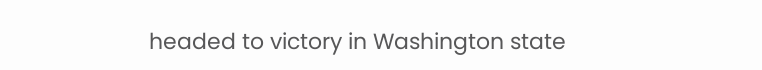headed to victory in Washington state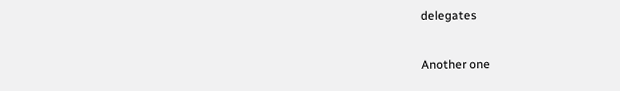delegates

Another one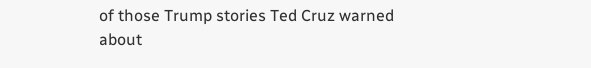of those Trump stories Ted Cruz warned about